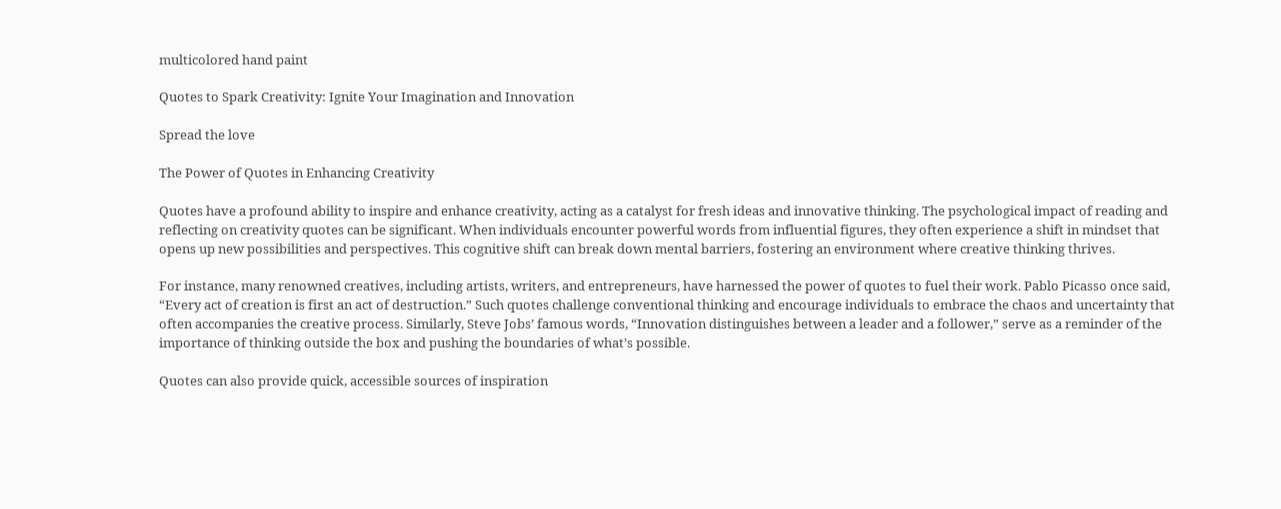multicolored hand paint

Quotes to Spark Creativity: Ignite Your Imagination and Innovation

Spread the love

The Power of Quotes in Enhancing Creativity

Quotes have a profound ability to inspire and enhance creativity, acting as a catalyst for fresh ideas and innovative thinking. The psychological impact of reading and reflecting on creativity quotes can be significant. When individuals encounter powerful words from influential figures, they often experience a shift in mindset that opens up new possibilities and perspectives. This cognitive shift can break down mental barriers, fostering an environment where creative thinking thrives.

For instance, many renowned creatives, including artists, writers, and entrepreneurs, have harnessed the power of quotes to fuel their work. Pablo Picasso once said, “Every act of creation is first an act of destruction.” Such quotes challenge conventional thinking and encourage individuals to embrace the chaos and uncertainty that often accompanies the creative process. Similarly, Steve Jobs’ famous words, “Innovation distinguishes between a leader and a follower,” serve as a reminder of the importance of thinking outside the box and pushing the boundaries of what’s possible.

Quotes can also provide quick, accessible sources of inspiration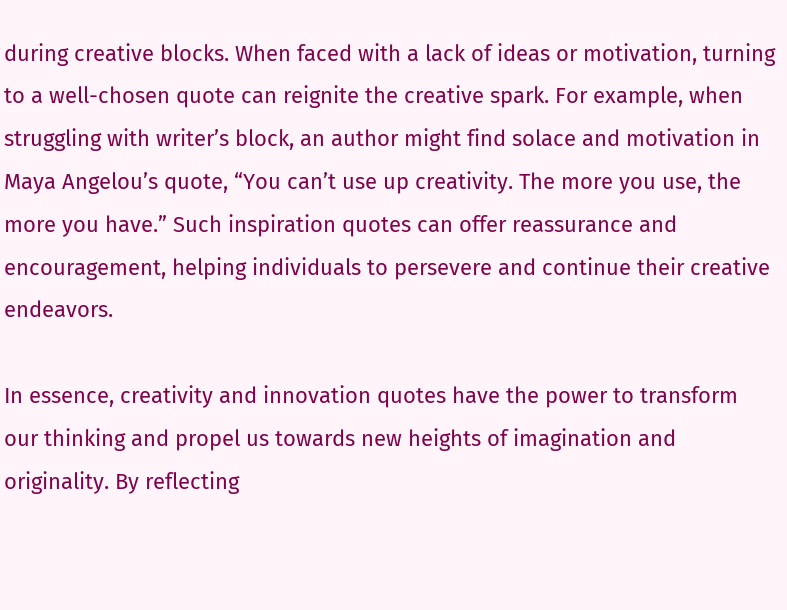during creative blocks. When faced with a lack of ideas or motivation, turning to a well-chosen quote can reignite the creative spark. For example, when struggling with writer’s block, an author might find solace and motivation in Maya Angelou’s quote, “You can’t use up creativity. The more you use, the more you have.” Such inspiration quotes can offer reassurance and encouragement, helping individuals to persevere and continue their creative endeavors.

In essence, creativity and innovation quotes have the power to transform our thinking and propel us towards new heights of imagination and originality. By reflecting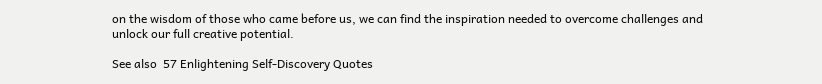on the wisdom of those who came before us, we can find the inspiration needed to overcome challenges and unlock our full creative potential.

See also  57 Enlightening Self-Discovery Quotes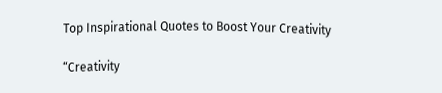Top Inspirational Quotes to Boost Your Creativity

“Creativity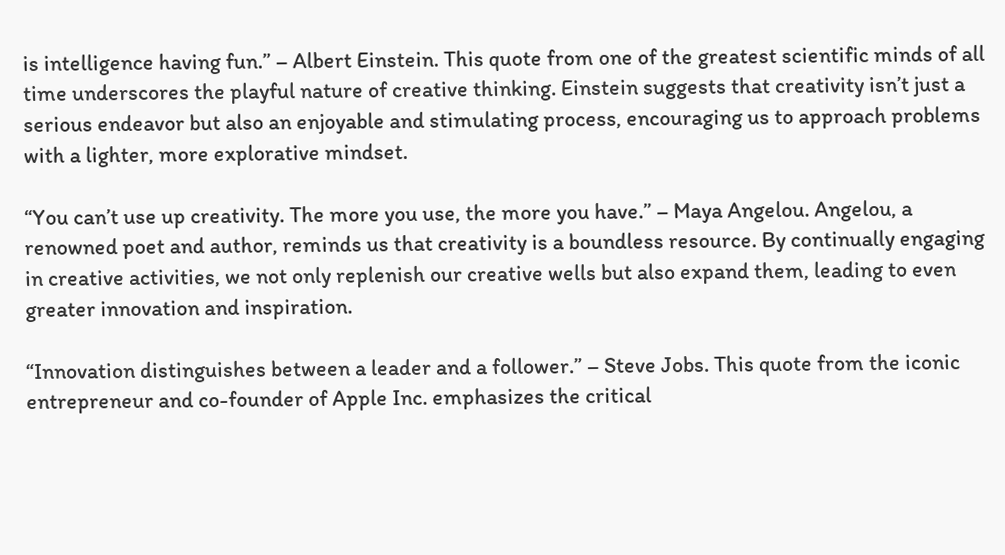is intelligence having fun.” – Albert Einstein. This quote from one of the greatest scientific minds of all time underscores the playful nature of creative thinking. Einstein suggests that creativity isn’t just a serious endeavor but also an enjoyable and stimulating process, encouraging us to approach problems with a lighter, more explorative mindset.

“You can’t use up creativity. The more you use, the more you have.” – Maya Angelou. Angelou, a renowned poet and author, reminds us that creativity is a boundless resource. By continually engaging in creative activities, we not only replenish our creative wells but also expand them, leading to even greater innovation and inspiration.

“Innovation distinguishes between a leader and a follower.” – Steve Jobs. This quote from the iconic entrepreneur and co-founder of Apple Inc. emphasizes the critical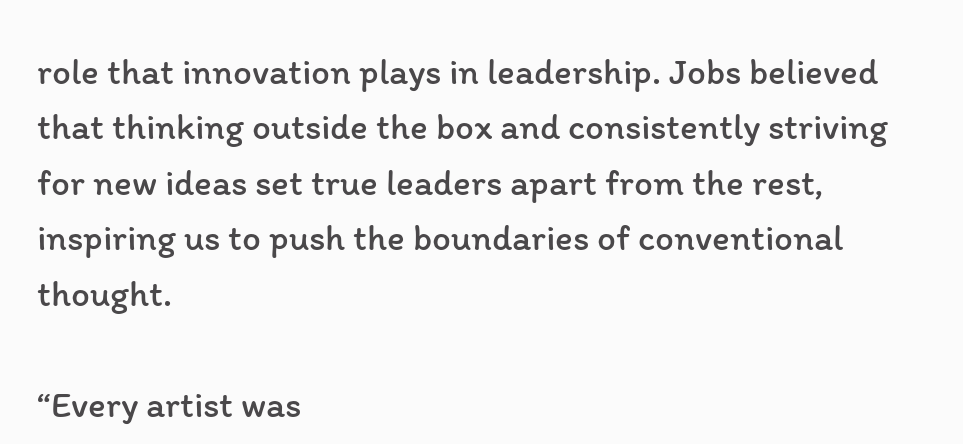role that innovation plays in leadership. Jobs believed that thinking outside the box and consistently striving for new ideas set true leaders apart from the rest, inspiring us to push the boundaries of conventional thought.

“Every artist was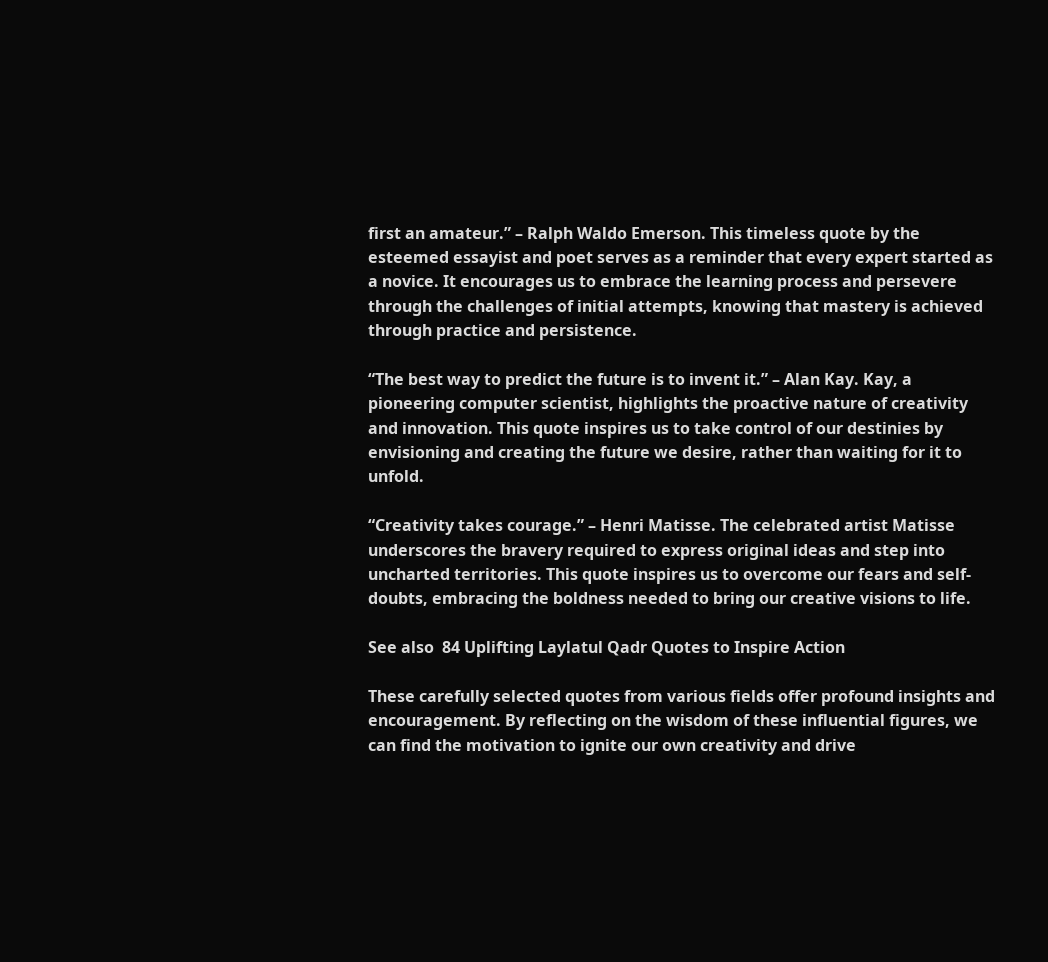first an amateur.” – Ralph Waldo Emerson. This timeless quote by the esteemed essayist and poet serves as a reminder that every expert started as a novice. It encourages us to embrace the learning process and persevere through the challenges of initial attempts, knowing that mastery is achieved through practice and persistence.

“The best way to predict the future is to invent it.” – Alan Kay. Kay, a pioneering computer scientist, highlights the proactive nature of creativity and innovation. This quote inspires us to take control of our destinies by envisioning and creating the future we desire, rather than waiting for it to unfold.

“Creativity takes courage.” – Henri Matisse. The celebrated artist Matisse underscores the bravery required to express original ideas and step into uncharted territories. This quote inspires us to overcome our fears and self-doubts, embracing the boldness needed to bring our creative visions to life.

See also  84 Uplifting Laylatul Qadr Quotes to Inspire Action

These carefully selected quotes from various fields offer profound insights and encouragement. By reflecting on the wisdom of these influential figures, we can find the motivation to ignite our own creativity and drive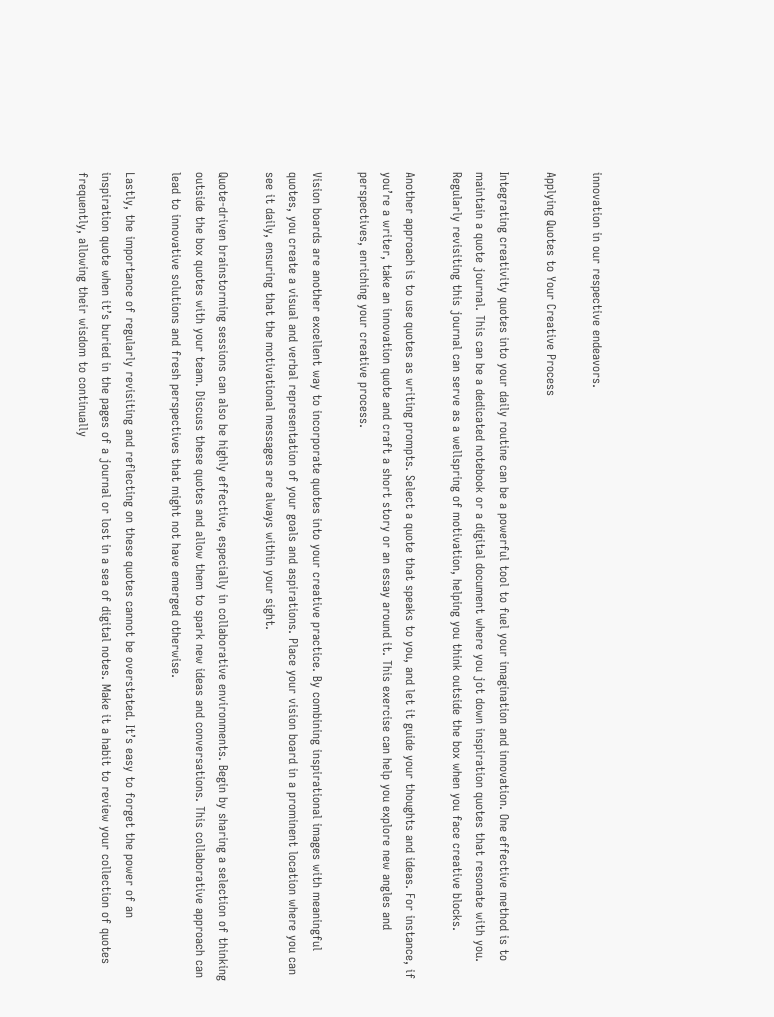innovation in our respective endeavors.

Applying Quotes to Your Creative Process

Integrating creativity quotes into your daily routine can be a powerful tool to fuel your imagination and innovation. One effective method is to maintain a quote journal. This can be a dedicated notebook or a digital document where you jot down inspiration quotes that resonate with you. Regularly revisiting this journal can serve as a wellspring of motivation, helping you think outside the box when you face creative blocks.

Another approach is to use quotes as writing prompts. Select a quote that speaks to you, and let it guide your thoughts and ideas. For instance, if you’re a writer, take an innovation quote and craft a short story or an essay around it. This exercise can help you explore new angles and perspectives, enriching your creative process.

Vision boards are another excellent way to incorporate quotes into your creative practice. By combining inspirational images with meaningful quotes, you create a visual and verbal representation of your goals and aspirations. Place your vision board in a prominent location where you can see it daily, ensuring that the motivational messages are always within your sight.

Quote-driven brainstorming sessions can also be highly effective, especially in collaborative environments. Begin by sharing a selection of thinking outside the box quotes with your team. Discuss these quotes and allow them to spark new ideas and conversations. This collaborative approach can lead to innovative solutions and fresh perspectives that might not have emerged otherwise.

Lastly, the importance of regularly revisiting and reflecting on these quotes cannot be overstated. It’s easy to forget the power of an inspiration quote when it’s buried in the pages of a journal or lost in a sea of digital notes. Make it a habit to review your collection of quotes frequently, allowing their wisdom to continually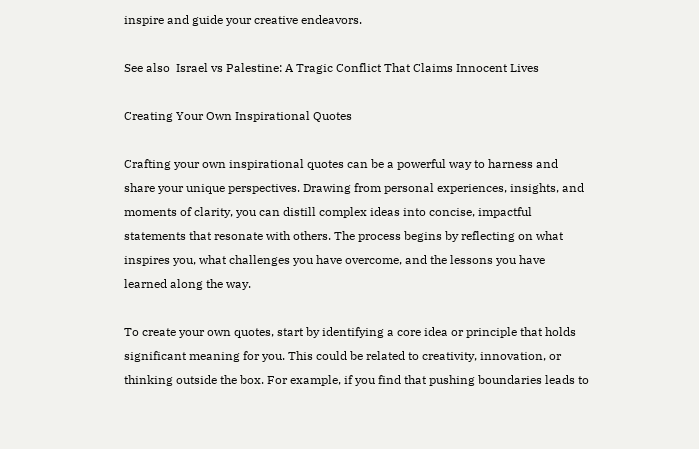inspire and guide your creative endeavors.

See also  Israel vs Palestine: A Tragic Conflict That Claims Innocent Lives

Creating Your Own Inspirational Quotes

Crafting your own inspirational quotes can be a powerful way to harness and share your unique perspectives. Drawing from personal experiences, insights, and moments of clarity, you can distill complex ideas into concise, impactful statements that resonate with others. The process begins by reflecting on what inspires you, what challenges you have overcome, and the lessons you have learned along the way.

To create your own quotes, start by identifying a core idea or principle that holds significant meaning for you. This could be related to creativity, innovation, or thinking outside the box. For example, if you find that pushing boundaries leads to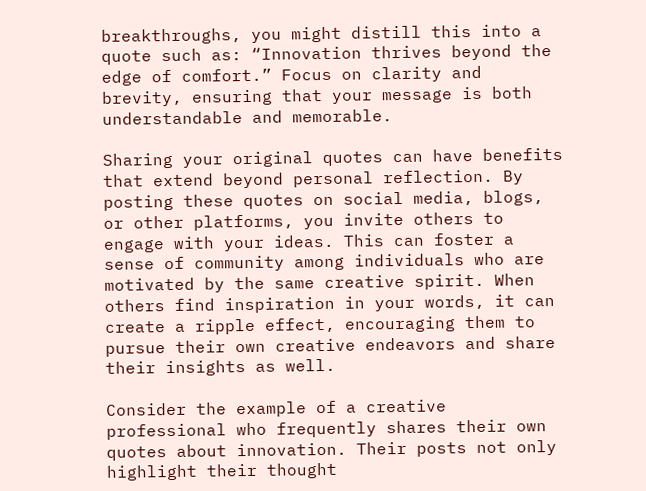breakthroughs, you might distill this into a quote such as: “Innovation thrives beyond the edge of comfort.” Focus on clarity and brevity, ensuring that your message is both understandable and memorable.

Sharing your original quotes can have benefits that extend beyond personal reflection. By posting these quotes on social media, blogs, or other platforms, you invite others to engage with your ideas. This can foster a sense of community among individuals who are motivated by the same creative spirit. When others find inspiration in your words, it can create a ripple effect, encouraging them to pursue their own creative endeavors and share their insights as well.

Consider the example of a creative professional who frequently shares their own quotes about innovation. Their posts not only highlight their thought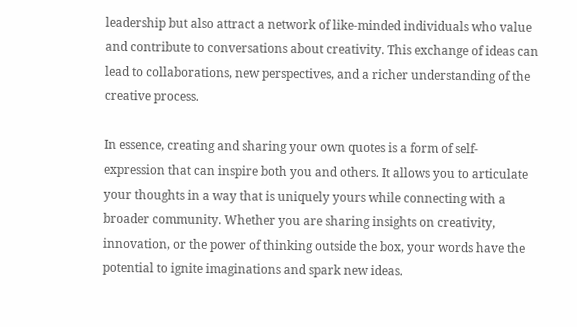leadership but also attract a network of like-minded individuals who value and contribute to conversations about creativity. This exchange of ideas can lead to collaborations, new perspectives, and a richer understanding of the creative process.

In essence, creating and sharing your own quotes is a form of self-expression that can inspire both you and others. It allows you to articulate your thoughts in a way that is uniquely yours while connecting with a broader community. Whether you are sharing insights on creativity, innovation, or the power of thinking outside the box, your words have the potential to ignite imaginations and spark new ideas.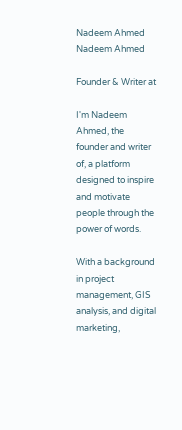Nadeem Ahmed
Nadeem Ahmed

Founder & Writer at

I'm Nadeem Ahmed, the founder and writer of, a platform designed to inspire and motivate people through the power of words.

With a background in project management, GIS analysis, and digital marketing,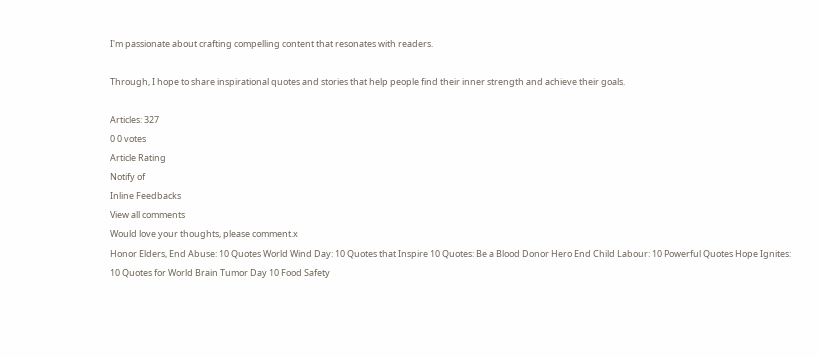I'm passionate about crafting compelling content that resonates with readers.

Through, I hope to share inspirational quotes and stories that help people find their inner strength and achieve their goals.

Articles: 327
0 0 votes
Article Rating
Notify of
Inline Feedbacks
View all comments
Would love your thoughts, please comment.x
Honor Elders, End Abuse: 10 Quotes World Wind Day: 10 Quotes that Inspire 10 Quotes: Be a Blood Donor Hero End Child Labour: 10 Powerful Quotes Hope Ignites: 10 Quotes for World Brain Tumor Day 10 Food Safety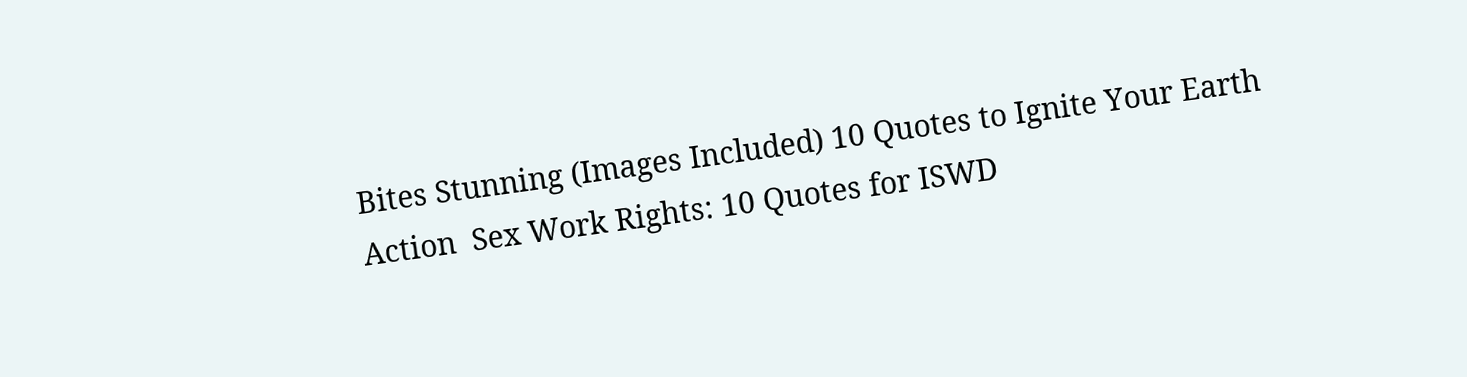Bites Stunning (Images Included) 10 Quotes to Ignite Your Earth Action  Sex Work Rights: 10 Quotes for ISWD